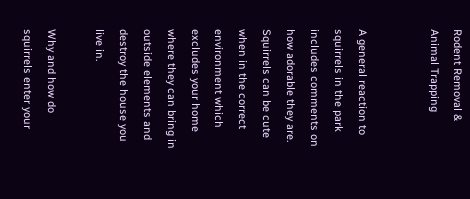Rodent Removal & Animal Trapping


A general reaction to squirrels in the park includes comments on how adorable they are. Squirrels can be cute when in the correct environment which excludes your home where they can bring in outside elements and destroy the house you live in.

Why and how do squirrels enter your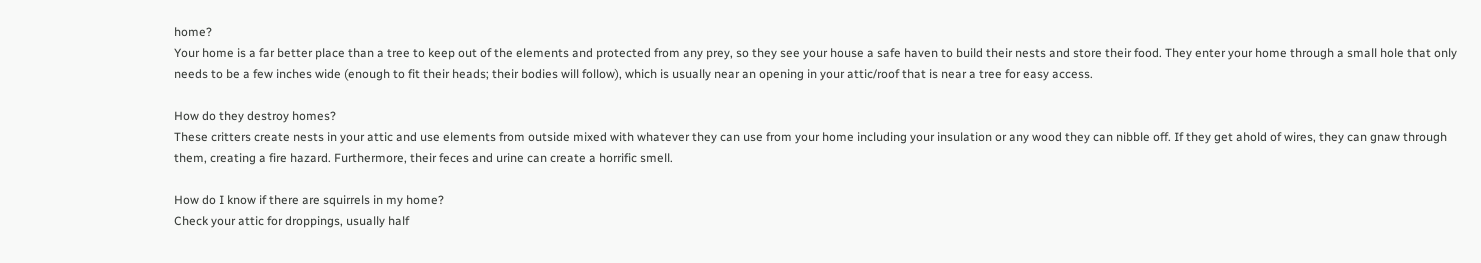home?
Your home is a far better place than a tree to keep out of the elements and protected from any prey, so they see your house a safe haven to build their nests and store their food. They enter your home through a small hole that only needs to be a few inches wide (enough to fit their heads; their bodies will follow), which is usually near an opening in your attic/roof that is near a tree for easy access.

How do they destroy homes?
These critters create nests in your attic and use elements from outside mixed with whatever they can use from your home including your insulation or any wood they can nibble off. If they get ahold of wires, they can gnaw through them, creating a fire hazard. Furthermore, their feces and urine can create a horrific smell.

How do I know if there are squirrels in my home?
Check your attic for droppings, usually half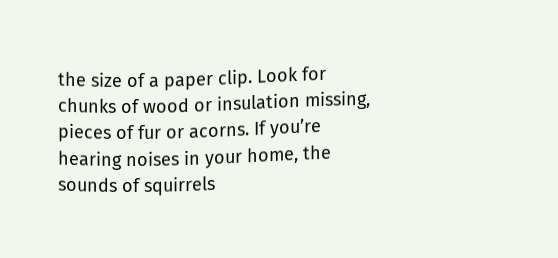the size of a paper clip. Look for chunks of wood or insulation missing, pieces of fur or acorns. If you’re hearing noises in your home, the sounds of squirrels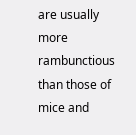are usually more rambunctious than those of mice and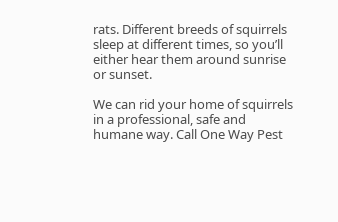rats. Different breeds of squirrels sleep at different times, so you’ll either hear them around sunrise or sunset.

We can rid your home of squirrels in a professional, safe and humane way. Call One Way Pest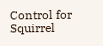Control for Squirrel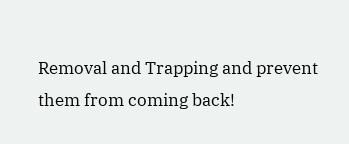Removal and Trapping and prevent them from coming back!